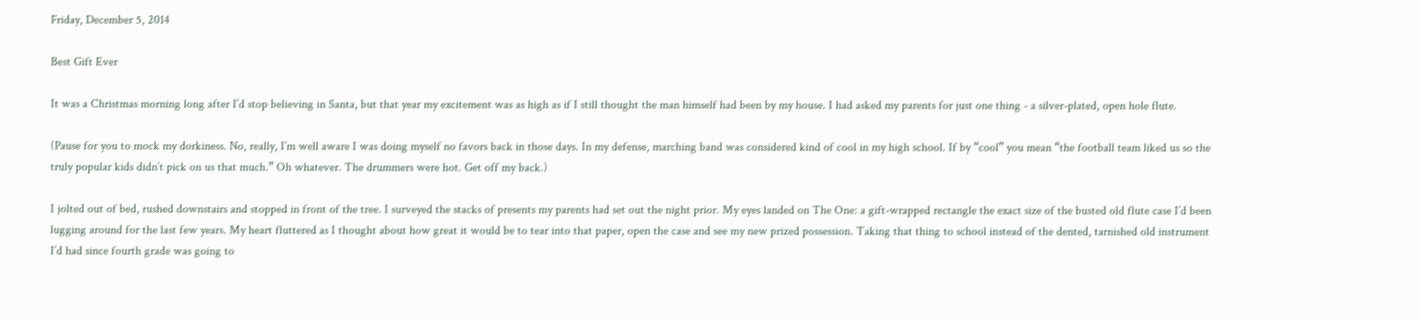Friday, December 5, 2014

Best Gift Ever

It was a Christmas morning long after I’d stop believing in Santa, but that year my excitement was as high as if I still thought the man himself had been by my house. I had asked my parents for just one thing - a silver-plated, open hole flute.

(Pause for you to mock my dorkiness. No, really, I’m well aware I was doing myself no favors back in those days. In my defense, marching band was considered kind of cool in my high school. If by “cool” you mean “the football team liked us so the truly popular kids didn’t pick on us that much.” Oh whatever. The drummers were hot. Get off my back.)

I jolted out of bed, rushed downstairs and stopped in front of the tree. I surveyed the stacks of presents my parents had set out the night prior. My eyes landed on The One: a gift-wrapped rectangle the exact size of the busted old flute case I’d been lugging around for the last few years. My heart fluttered as I thought about how great it would be to tear into that paper, open the case and see my new prized possession. Taking that thing to school instead of the dented, tarnished old instrument I’d had since fourth grade was going to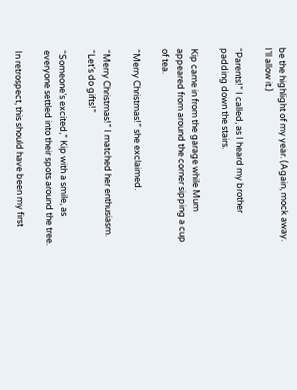be the highlight of my year. (Again, mock away. I’ll allow it.)

“Parents!” I called, as I heard my brother padding down the stairs.

Kip came in from the garage while Mum appeared from around the corner sipping a cup of tea.

“Merry Christmas!” she exclaimed.

“Merry Christmas!” I matched her enthusiasm. “Let’s do gifts!”

“Someone’s excited,” Kip with a smile, as everyone settled into their spots around the tree.

In retrospect, this should have been my first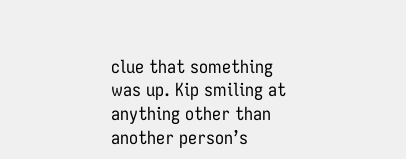clue that something was up. Kip smiling at anything other than another person’s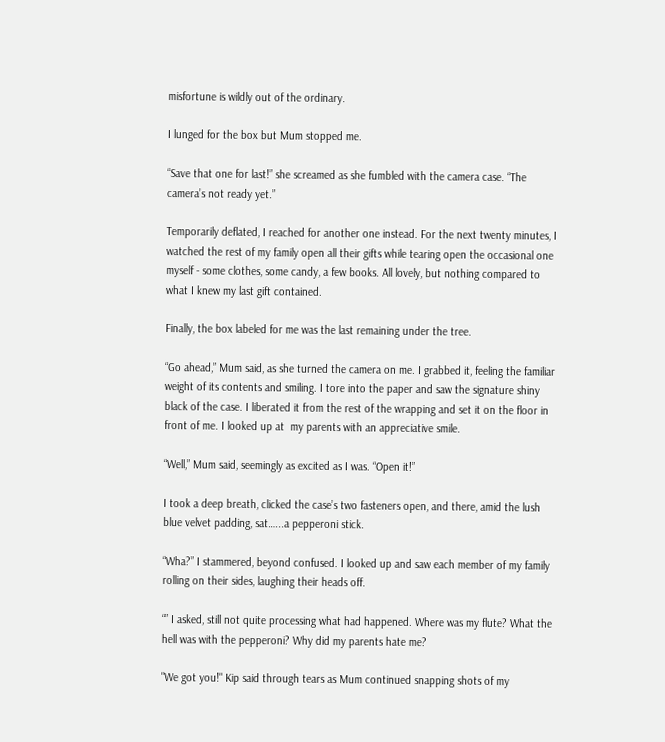misfortune is wildly out of the ordinary.

I lunged for the box but Mum stopped me.

“Save that one for last!” she screamed as she fumbled with the camera case. “The camera’s not ready yet.”

Temporarily deflated, I reached for another one instead. For the next twenty minutes, I watched the rest of my family open all their gifts while tearing open the occasional one myself - some clothes, some candy, a few books. All lovely, but nothing compared to what I knew my last gift contained.

Finally, the box labeled for me was the last remaining under the tree.

“Go ahead,” Mum said, as she turned the camera on me. I grabbed it, feeling the familiar weight of its contents and smiling. I tore into the paper and saw the signature shiny black of the case. I liberated it from the rest of the wrapping and set it on the floor in front of me. I looked up at  my parents with an appreciative smile.

“Well,” Mum said, seemingly as excited as I was. “Open it!”

I took a deep breath, clicked the case’s two fasteners open, and there, amid the lush blue velvet padding, sat…...a pepperoni stick.

“Wha?” I stammered, beyond confused. I looked up and saw each member of my family rolling on their sides, laughing their heads off.

“” I asked, still not quite processing what had happened. Where was my flute? What the hell was with the pepperoni? Why did my parents hate me?

"We got you!" Kip said through tears as Mum continued snapping shots of my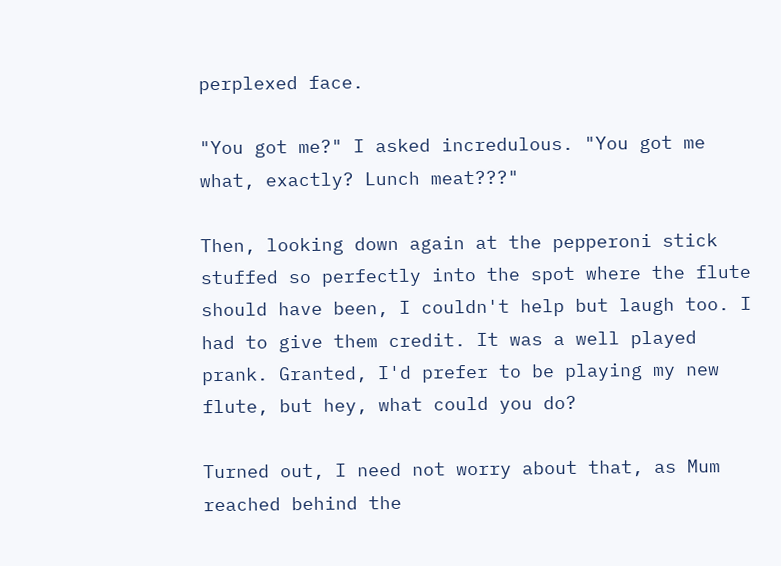perplexed face.

"You got me?" I asked incredulous. "You got me what, exactly? Lunch meat???"

Then, looking down again at the pepperoni stick stuffed so perfectly into the spot where the flute should have been, I couldn't help but laugh too. I had to give them credit. It was a well played prank. Granted, I'd prefer to be playing my new flute, but hey, what could you do?

Turned out, I need not worry about that, as Mum reached behind the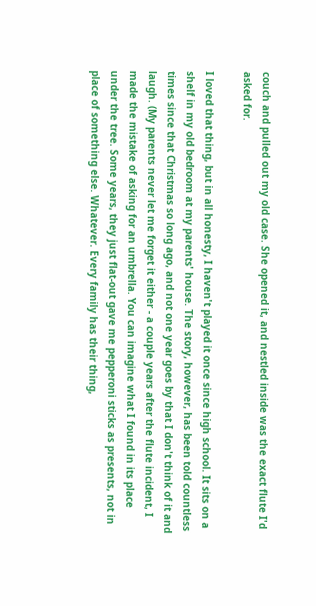couch and pulled out my old case. She opened it, and nestled inside was the exact flute I'd asked for.

I loved that thing, but in all honesty, I haven't played it once since high school. It sits on a shelf in my old bedroom at my parents' house. The story, however, has been told countless times since that Christmas so long ago, and not one year goes by that I don't think of it and laugh. (My parents never let me forget it either - a couple years after the flute incident, I made the mistake of asking for an umbrella. You can imagine what I found in its place under the tree. Some years, they just flat-out gave me pepperoni sticks as presents, not in place of something else. Whatever. Every family has their thing,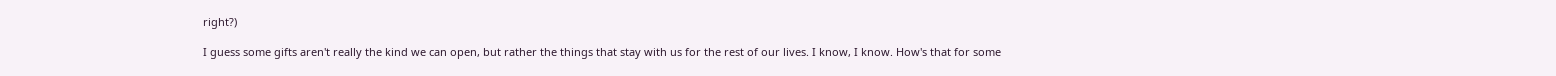right?)

I guess some gifts aren't really the kind we can open, but rather the things that stay with us for the rest of our lives. I know, I know. How's that for some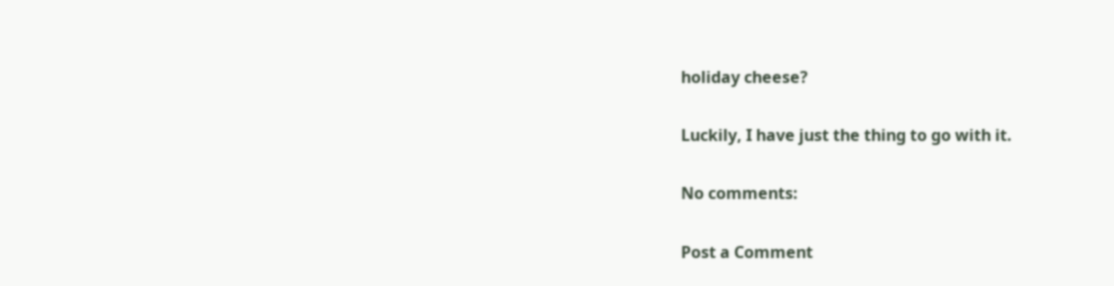holiday cheese?

Luckily, I have just the thing to go with it.

No comments:

Post a Comment